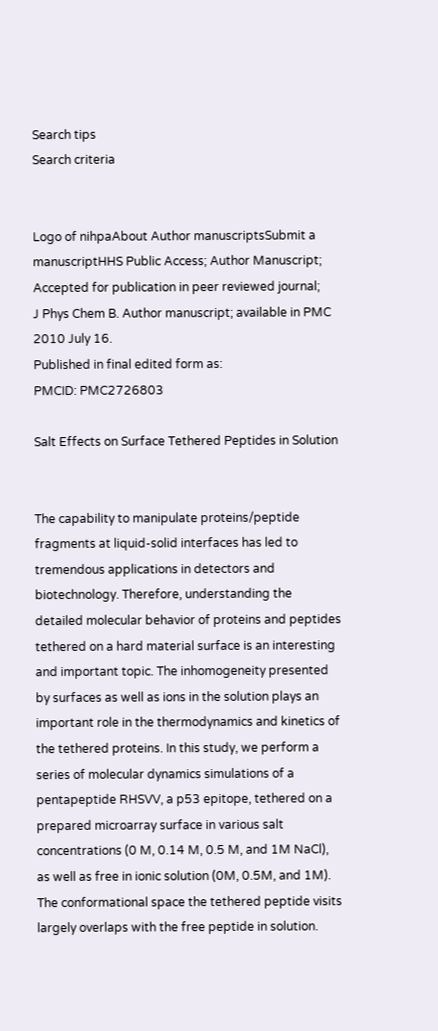Search tips
Search criteria


Logo of nihpaAbout Author manuscriptsSubmit a manuscriptHHS Public Access; Author Manuscript; Accepted for publication in peer reviewed journal;
J Phys Chem B. Author manuscript; available in PMC 2010 July 16.
Published in final edited form as:
PMCID: PMC2726803

Salt Effects on Surface Tethered Peptides in Solution


The capability to manipulate proteins/peptide fragments at liquid-solid interfaces has led to tremendous applications in detectors and biotechnology. Therefore, understanding the detailed molecular behavior of proteins and peptides tethered on a hard material surface is an interesting and important topic. The inhomogeneity presented by surfaces as well as ions in the solution plays an important role in the thermodynamics and kinetics of the tethered proteins. In this study, we perform a series of molecular dynamics simulations of a pentapeptide RHSVV, a p53 epitope, tethered on a prepared microarray surface in various salt concentrations (0 M, 0.14 M, 0.5 M, and 1M NaCl), as well as free in ionic solution (0M, 0.5M, and 1M). The conformational space the tethered peptide visits largely overlaps with the free peptide in solution.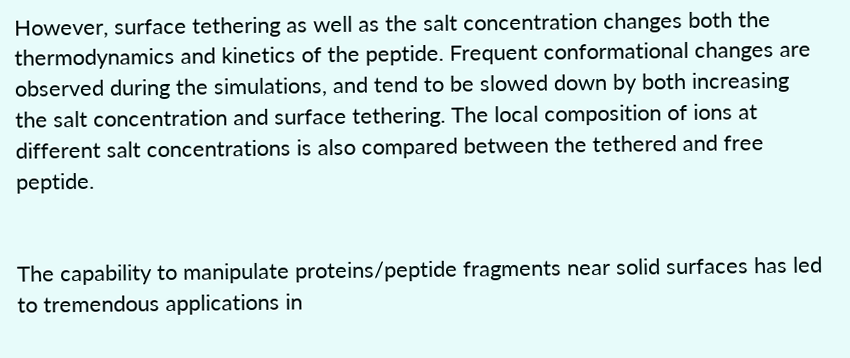However, surface tethering as well as the salt concentration changes both the thermodynamics and kinetics of the peptide. Frequent conformational changes are observed during the simulations, and tend to be slowed down by both increasing the salt concentration and surface tethering. The local composition of ions at different salt concentrations is also compared between the tethered and free peptide.


The capability to manipulate proteins/peptide fragments near solid surfaces has led to tremendous applications in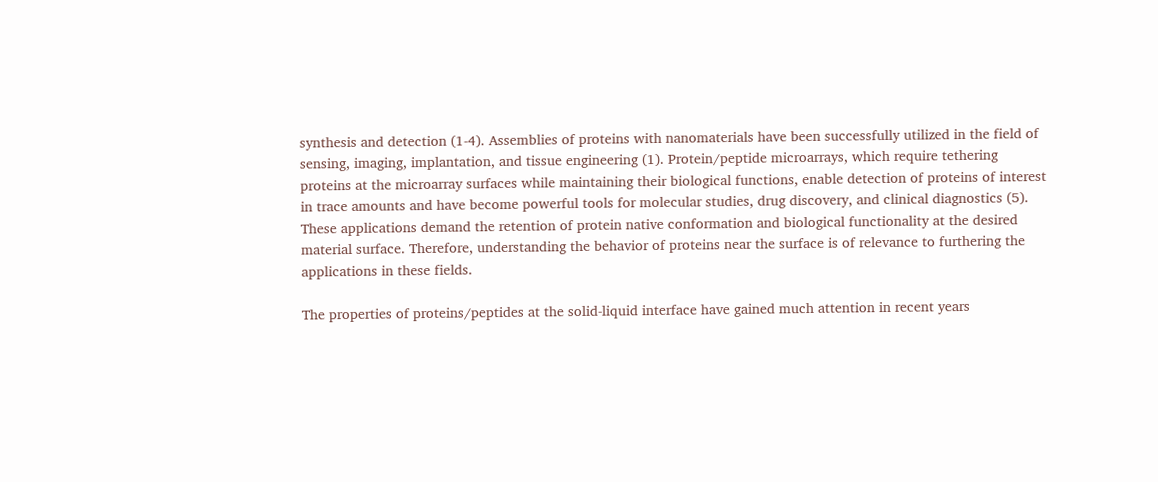synthesis and detection (1-4). Assemblies of proteins with nanomaterials have been successfully utilized in the field of sensing, imaging, implantation, and tissue engineering (1). Protein/peptide microarrays, which require tethering proteins at the microarray surfaces while maintaining their biological functions, enable detection of proteins of interest in trace amounts and have become powerful tools for molecular studies, drug discovery, and clinical diagnostics (5). These applications demand the retention of protein native conformation and biological functionality at the desired material surface. Therefore, understanding the behavior of proteins near the surface is of relevance to furthering the applications in these fields.

The properties of proteins/peptides at the solid-liquid interface have gained much attention in recent years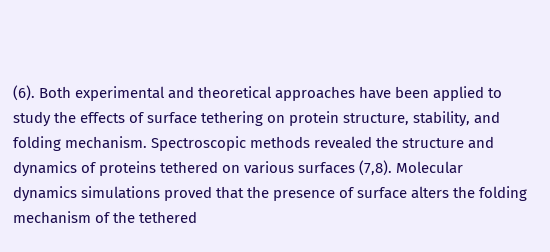(6). Both experimental and theoretical approaches have been applied to study the effects of surface tethering on protein structure, stability, and folding mechanism. Spectroscopic methods revealed the structure and dynamics of proteins tethered on various surfaces (7,8). Molecular dynamics simulations proved that the presence of surface alters the folding mechanism of the tethered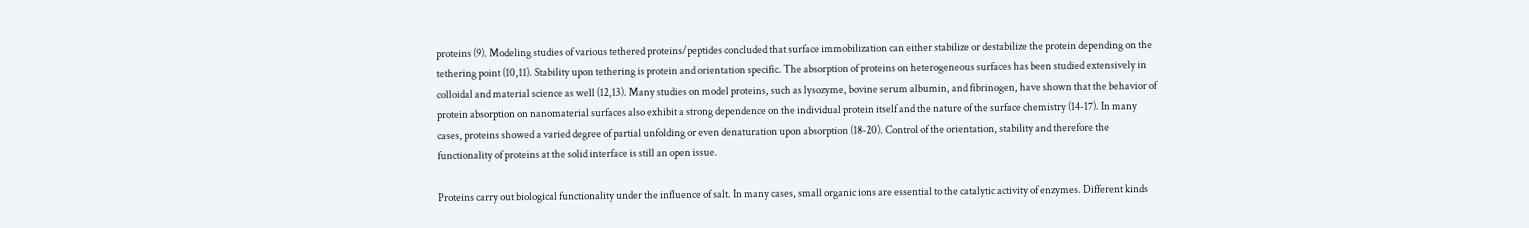proteins (9). Modeling studies of various tethered proteins/peptides concluded that surface immobilization can either stabilize or destabilize the protein depending on the tethering point (10,11). Stability upon tethering is protein and orientation specific. The absorption of proteins on heterogeneous surfaces has been studied extensively in colloidal and material science as well (12,13). Many studies on model proteins, such as lysozyme, bovine serum albumin, and fibrinogen, have shown that the behavior of protein absorption on nanomaterial surfaces also exhibit a strong dependence on the individual protein itself and the nature of the surface chemistry (14-17). In many cases, proteins showed a varied degree of partial unfolding or even denaturation upon absorption (18-20). Control of the orientation, stability and therefore the functionality of proteins at the solid interface is still an open issue.

Proteins carry out biological functionality under the influence of salt. In many cases, small organic ions are essential to the catalytic activity of enzymes. Different kinds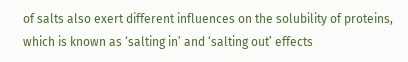of salts also exert different influences on the solubility of proteins, which is known as ‘salting in’ and ‘salting out’ effects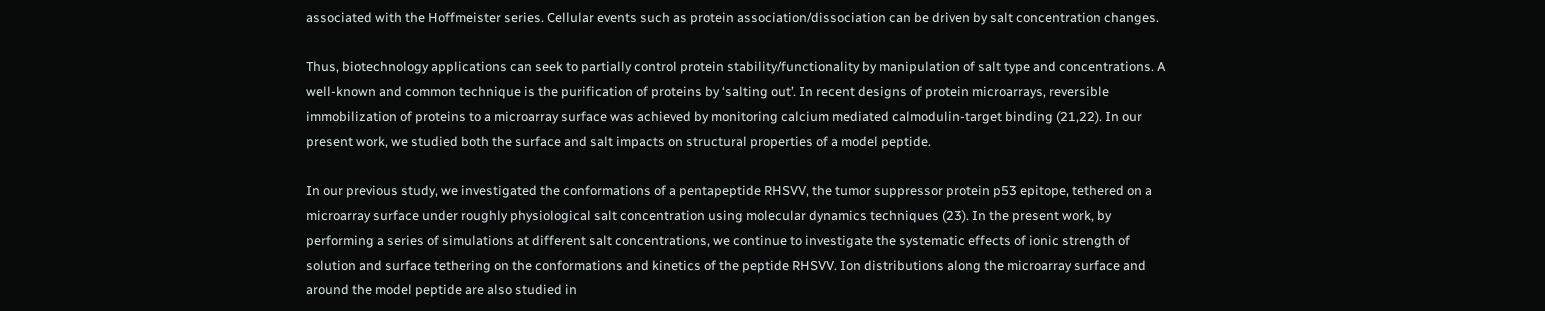associated with the Hoffmeister series. Cellular events such as protein association/dissociation can be driven by salt concentration changes.

Thus, biotechnology applications can seek to partially control protein stability/functionality by manipulation of salt type and concentrations. A well-known and common technique is the purification of proteins by ‘salting out’. In recent designs of protein microarrays, reversible immobilization of proteins to a microarray surface was achieved by monitoring calcium mediated calmodulin-target binding (21,22). In our present work, we studied both the surface and salt impacts on structural properties of a model peptide.

In our previous study, we investigated the conformations of a pentapeptide RHSVV, the tumor suppressor protein p53 epitope, tethered on a microarray surface under roughly physiological salt concentration using molecular dynamics techniques (23). In the present work, by performing a series of simulations at different salt concentrations, we continue to investigate the systematic effects of ionic strength of solution and surface tethering on the conformations and kinetics of the peptide RHSVV. Ion distributions along the microarray surface and around the model peptide are also studied in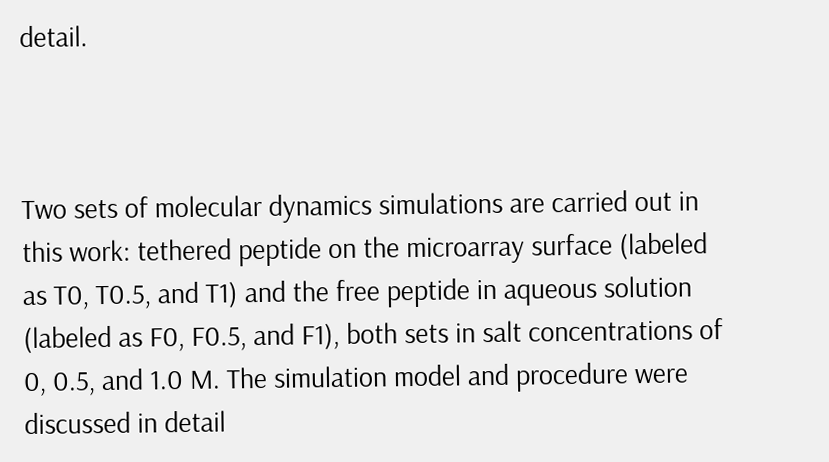detail.



Two sets of molecular dynamics simulations are carried out in this work: tethered peptide on the microarray surface (labeled as T0, T0.5, and T1) and the free peptide in aqueous solution (labeled as F0, F0.5, and F1), both sets in salt concentrations of 0, 0.5, and 1.0 M. The simulation model and procedure were discussed in detail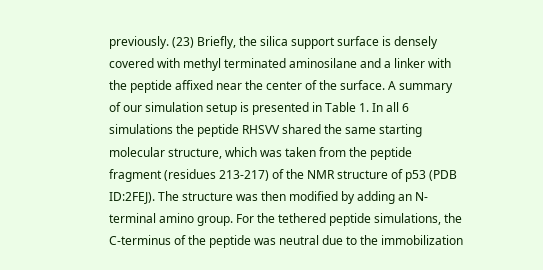previously. (23) Briefly, the silica support surface is densely covered with methyl terminated aminosilane and a linker with the peptide affixed near the center of the surface. A summary of our simulation setup is presented in Table 1. In all 6 simulations the peptide RHSVV shared the same starting molecular structure, which was taken from the peptide fragment (residues 213-217) of the NMR structure of p53 (PDB ID:2FEJ). The structure was then modified by adding an N-terminal amino group. For the tethered peptide simulations, the C-terminus of the peptide was neutral due to the immobilization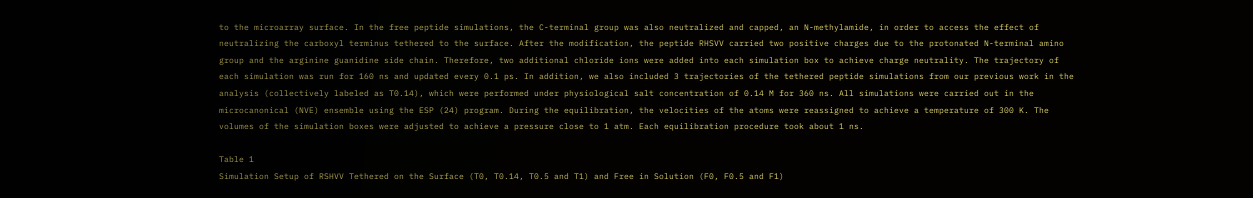to the microarray surface. In the free peptide simulations, the C-terminal group was also neutralized and capped, an N-methylamide, in order to access the effect of neutralizing the carboxyl terminus tethered to the surface. After the modification, the peptide RHSVV carried two positive charges due to the protonated N-terminal amino group and the arginine guanidine side chain. Therefore, two additional chloride ions were added into each simulation box to achieve charge neutrality. The trajectory of each simulation was run for 160 ns and updated every 0.1 ps. In addition, we also included 3 trajectories of the tethered peptide simulations from our previous work in the analysis (collectively labeled as T0.14), which were performed under physiological salt concentration of 0.14 M for 360 ns. All simulations were carried out in the microcanonical (NVE) ensemble using the ESP (24) program. During the equilibration, the velocities of the atoms were reassigned to achieve a temperature of 300 K. The volumes of the simulation boxes were adjusted to achieve a pressure close to 1 atm. Each equilibration procedure took about 1 ns.

Table 1
Simulation Setup of RSHVV Tethered on the Surface (T0, T0.14, T0.5 and T1) and Free in Solution (F0, F0.5 and F1)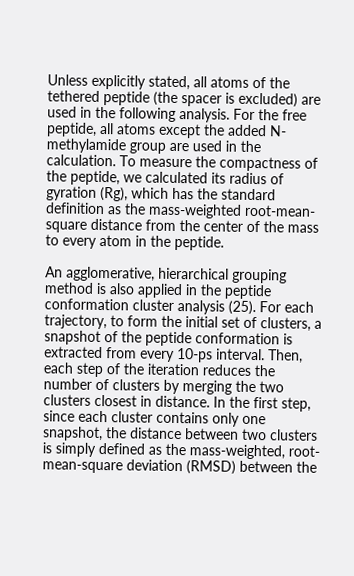Unless explicitly stated, all atoms of the tethered peptide (the spacer is excluded) are used in the following analysis. For the free peptide, all atoms except the added N-methylamide group are used in the calculation. To measure the compactness of the peptide, we calculated its radius of gyration (Rg), which has the standard definition as the mass-weighted root-mean-square distance from the center of the mass to every atom in the peptide.

An agglomerative, hierarchical grouping method is also applied in the peptide conformation cluster analysis (25). For each trajectory, to form the initial set of clusters, a snapshot of the peptide conformation is extracted from every 10-ps interval. Then, each step of the iteration reduces the number of clusters by merging the two clusters closest in distance. In the first step, since each cluster contains only one snapshot, the distance between two clusters is simply defined as the mass-weighted, root-mean-square deviation (RMSD) between the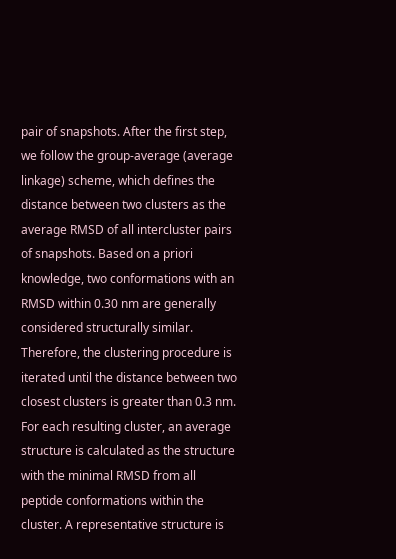pair of snapshots. After the first step, we follow the group-average (average linkage) scheme, which defines the distance between two clusters as the average RMSD of all intercluster pairs of snapshots. Based on a priori knowledge, two conformations with an RMSD within 0.30 nm are generally considered structurally similar. Therefore, the clustering procedure is iterated until the distance between two closest clusters is greater than 0.3 nm. For each resulting cluster, an average structure is calculated as the structure with the minimal RMSD from all peptide conformations within the cluster. A representative structure is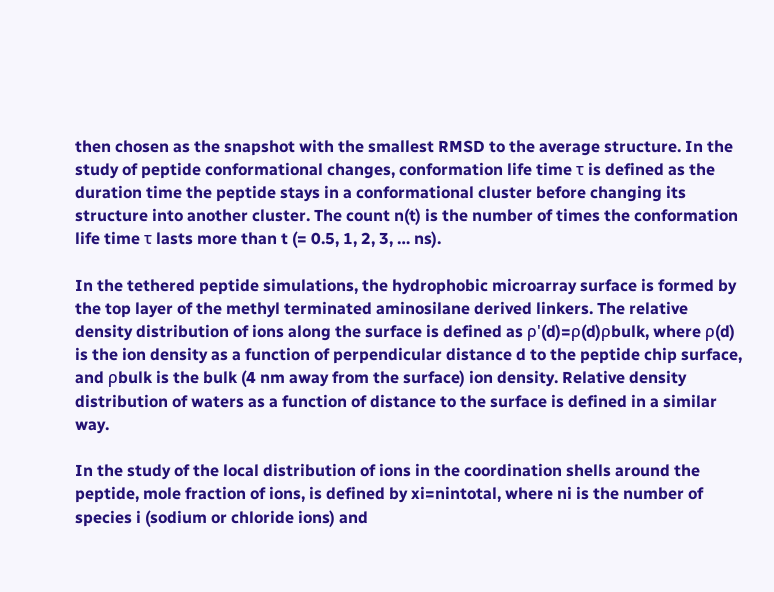then chosen as the snapshot with the smallest RMSD to the average structure. In the study of peptide conformational changes, conformation life time τ is defined as the duration time the peptide stays in a conformational cluster before changing its structure into another cluster. The count n(t) is the number of times the conformation life time τ lasts more than t (= 0.5, 1, 2, 3, … ns).

In the tethered peptide simulations, the hydrophobic microarray surface is formed by the top layer of the methyl terminated aminosilane derived linkers. The relative density distribution of ions along the surface is defined as ρ'(d)=ρ(d)ρbulk, where ρ(d) is the ion density as a function of perpendicular distance d to the peptide chip surface, and ρbulk is the bulk (4 nm away from the surface) ion density. Relative density distribution of waters as a function of distance to the surface is defined in a similar way.

In the study of the local distribution of ions in the coordination shells around the peptide, mole fraction of ions, is defined by xi=nintotal, where ni is the number of species i (sodium or chloride ions) and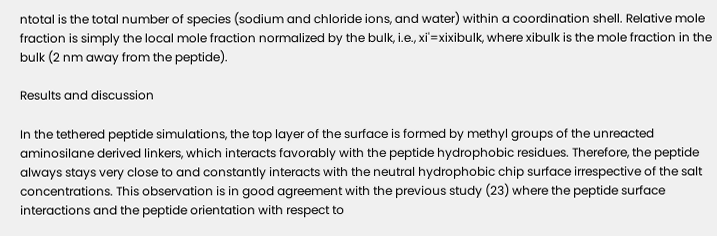ntotal is the total number of species (sodium and chloride ions, and water) within a coordination shell. Relative mole fraction is simply the local mole fraction normalized by the bulk, i.e., xi'=xixibulk, where xibulk is the mole fraction in the bulk (2 nm away from the peptide).

Results and discussion

In the tethered peptide simulations, the top layer of the surface is formed by methyl groups of the unreacted aminosilane derived linkers, which interacts favorably with the peptide hydrophobic residues. Therefore, the peptide always stays very close to and constantly interacts with the neutral hydrophobic chip surface irrespective of the salt concentrations. This observation is in good agreement with the previous study (23) where the peptide surface interactions and the peptide orientation with respect to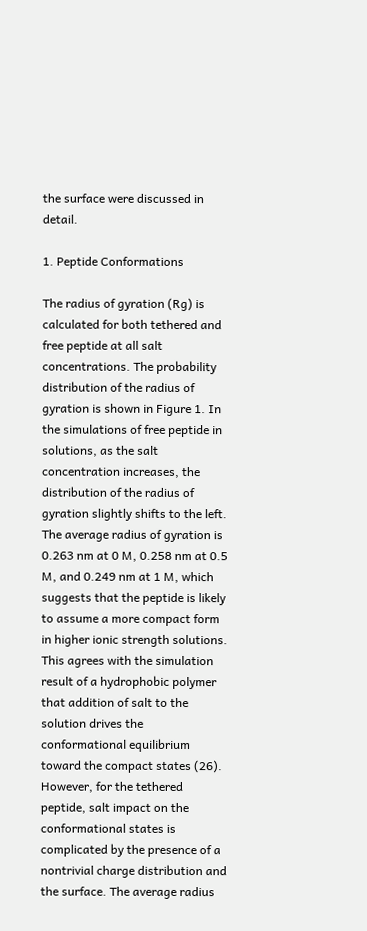the surface were discussed in detail.

1. Peptide Conformations

The radius of gyration (Rg) is calculated for both tethered and free peptide at all salt concentrations. The probability distribution of the radius of gyration is shown in Figure 1. In the simulations of free peptide in solutions, as the salt concentration increases, the distribution of the radius of gyration slightly shifts to the left. The average radius of gyration is 0.263 nm at 0 M, 0.258 nm at 0.5 M, and 0.249 nm at 1 M, which suggests that the peptide is likely to assume a more compact form in higher ionic strength solutions. This agrees with the simulation result of a hydrophobic polymer that addition of salt to the solution drives the conformational equilibrium toward the compact states (26). However, for the tethered peptide, salt impact on the conformational states is complicated by the presence of a nontrivial charge distribution and the surface. The average radius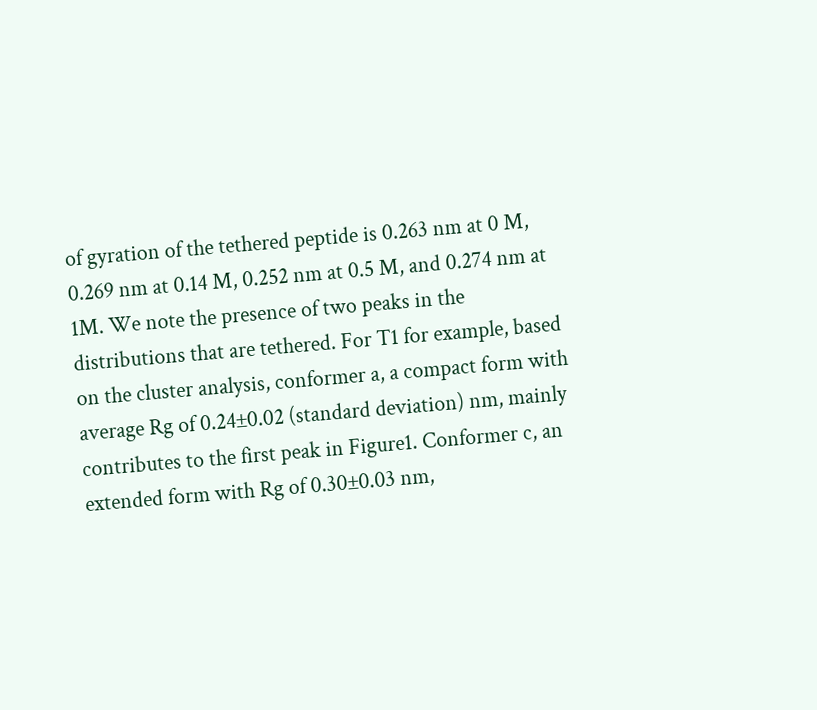of gyration of the tethered peptide is 0.263 nm at 0 M, 0.269 nm at 0.14 M, 0.252 nm at 0.5 M, and 0.274 nm at 1M. We note the presence of two peaks in the distributions that are tethered. For T1 for example, based on the cluster analysis, conformer a, a compact form with average Rg of 0.24±0.02 (standard deviation) nm, mainly contributes to the first peak in Figure1. Conformer c, an extended form with Rg of 0.30±0.03 nm,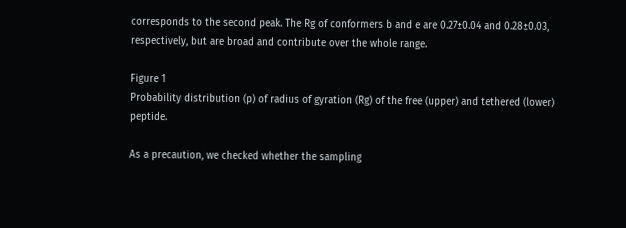corresponds to the second peak. The Rg of conformers b and e are 0.27±0.04 and 0.28±0.03, respectively, but are broad and contribute over the whole range.

Figure 1
Probability distribution (p) of radius of gyration (Rg) of the free (upper) and tethered (lower) peptide.

As a precaution, we checked whether the sampling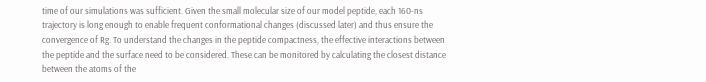time of our simulations was sufficient. Given the small molecular size of our model peptide, each 160-ns trajectory is long enough to enable frequent conformational changes (discussed later) and thus ensure the convergence of Rg. To understand the changes in the peptide compactness, the effective interactions between the peptide and the surface need to be considered. These can be monitored by calculating the closest distance between the atoms of the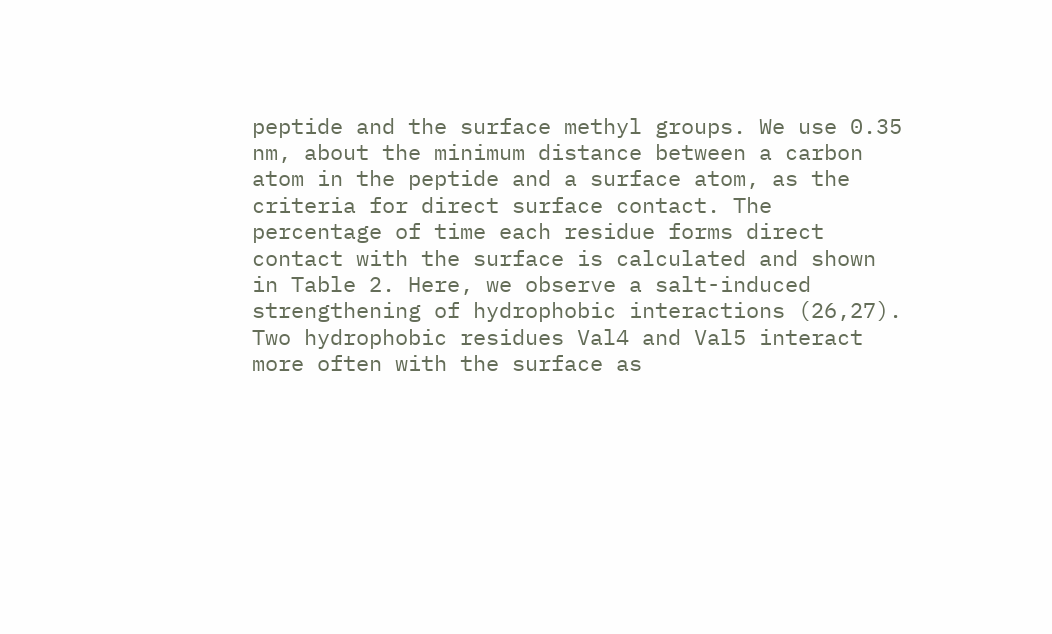peptide and the surface methyl groups. We use 0.35 nm, about the minimum distance between a carbon atom in the peptide and a surface atom, as the criteria for direct surface contact. The percentage of time each residue forms direct contact with the surface is calculated and shown in Table 2. Here, we observe a salt-induced strengthening of hydrophobic interactions (26,27). Two hydrophobic residues Val4 and Val5 interact more often with the surface as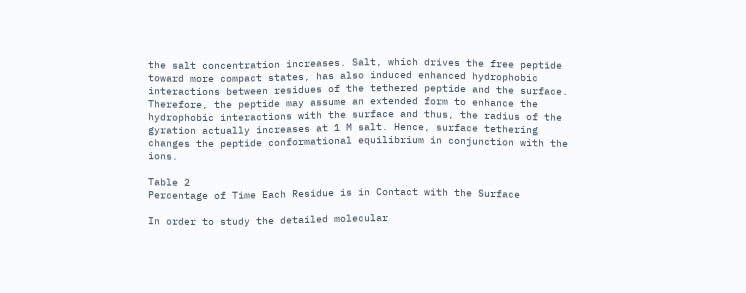the salt concentration increases. Salt, which drives the free peptide toward more compact states, has also induced enhanced hydrophobic interactions between residues of the tethered peptide and the surface. Therefore, the peptide may assume an extended form to enhance the hydrophobic interactions with the surface and thus, the radius of the gyration actually increases at 1 M salt. Hence, surface tethering changes the peptide conformational equilibrium in conjunction with the ions.

Table 2
Percentage of Time Each Residue is in Contact with the Surface

In order to study the detailed molecular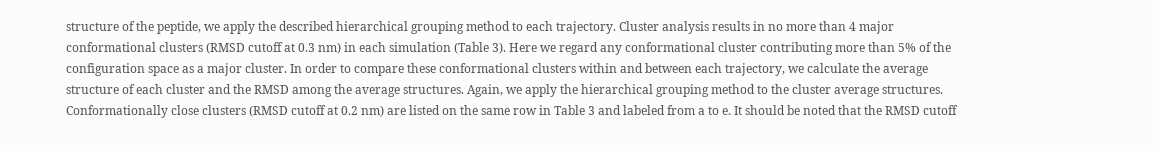structure of the peptide, we apply the described hierarchical grouping method to each trajectory. Cluster analysis results in no more than 4 major conformational clusters (RMSD cutoff at 0.3 nm) in each simulation (Table 3). Here we regard any conformational cluster contributing more than 5% of the configuration space as a major cluster. In order to compare these conformational clusters within and between each trajectory, we calculate the average structure of each cluster and the RMSD among the average structures. Again, we apply the hierarchical grouping method to the cluster average structures. Conformationally close clusters (RMSD cutoff at 0.2 nm) are listed on the same row in Table 3 and labeled from a to e. It should be noted that the RMSD cutoff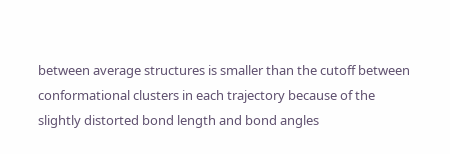between average structures is smaller than the cutoff between conformational clusters in each trajectory because of the slightly distorted bond length and bond angles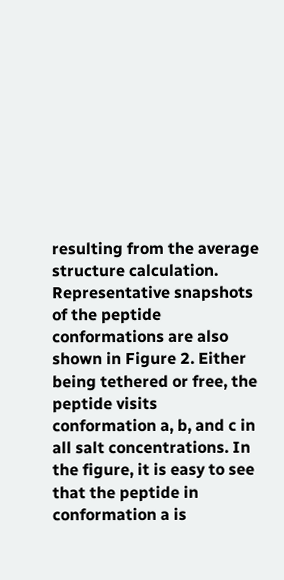resulting from the average structure calculation. Representative snapshots of the peptide conformations are also shown in Figure 2. Either being tethered or free, the peptide visits conformation a, b, and c in all salt concentrations. In the figure, it is easy to see that the peptide in conformation a is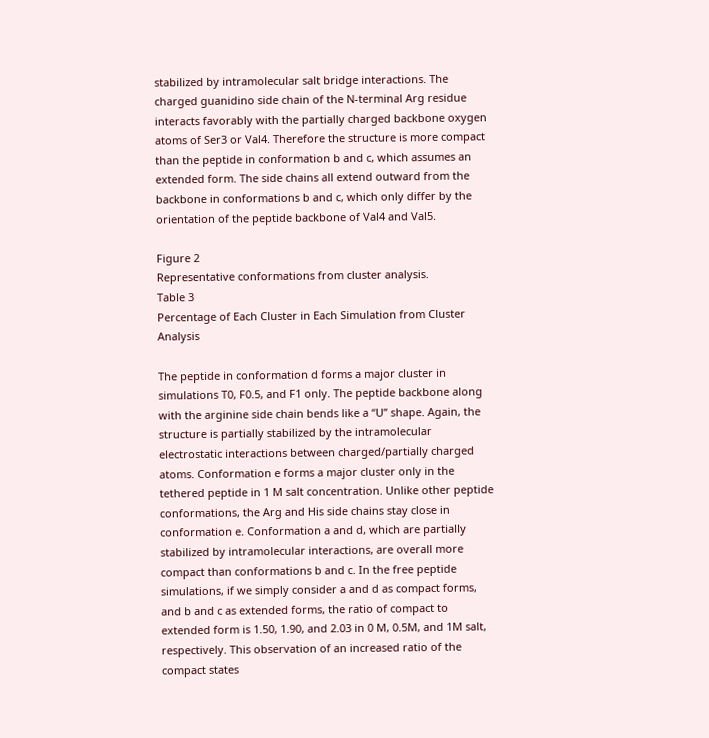stabilized by intramolecular salt bridge interactions. The charged guanidino side chain of the N-terminal Arg residue interacts favorably with the partially charged backbone oxygen atoms of Ser3 or Val4. Therefore the structure is more compact than the peptide in conformation b and c, which assumes an extended form. The side chains all extend outward from the backbone in conformations b and c, which only differ by the orientation of the peptide backbone of Val4 and Val5.

Figure 2
Representative conformations from cluster analysis.
Table 3
Percentage of Each Cluster in Each Simulation from Cluster Analysis

The peptide in conformation d forms a major cluster in simulations T0, F0.5, and F1 only. The peptide backbone along with the arginine side chain bends like a “U” shape. Again, the structure is partially stabilized by the intramolecular electrostatic interactions between charged/partially charged atoms. Conformation e forms a major cluster only in the tethered peptide in 1 M salt concentration. Unlike other peptide conformations, the Arg and His side chains stay close in conformation e. Conformation a and d, which are partially stabilized by intramolecular interactions, are overall more compact than conformations b and c. In the free peptide simulations, if we simply consider a and d as compact forms, and b and c as extended forms, the ratio of compact to extended form is 1.50, 1.90, and 2.03 in 0 M, 0.5M, and 1M salt, respectively. This observation of an increased ratio of the compact states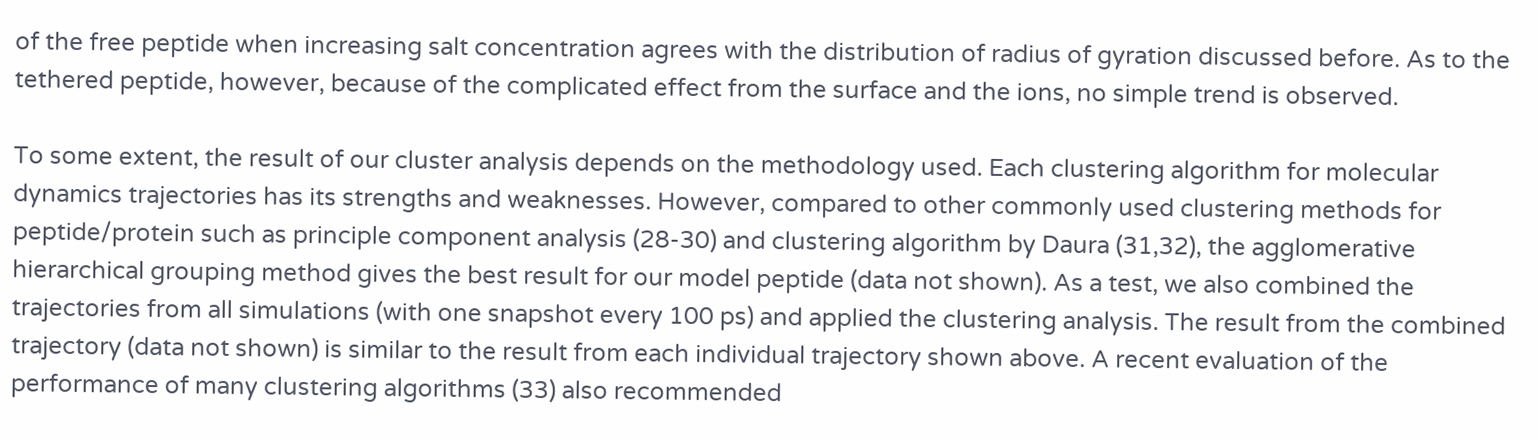of the free peptide when increasing salt concentration agrees with the distribution of radius of gyration discussed before. As to the tethered peptide, however, because of the complicated effect from the surface and the ions, no simple trend is observed.

To some extent, the result of our cluster analysis depends on the methodology used. Each clustering algorithm for molecular dynamics trajectories has its strengths and weaknesses. However, compared to other commonly used clustering methods for peptide/protein such as principle component analysis (28-30) and clustering algorithm by Daura (31,32), the agglomerative hierarchical grouping method gives the best result for our model peptide (data not shown). As a test, we also combined the trajectories from all simulations (with one snapshot every 100 ps) and applied the clustering analysis. The result from the combined trajectory (data not shown) is similar to the result from each individual trajectory shown above. A recent evaluation of the performance of many clustering algorithms (33) also recommended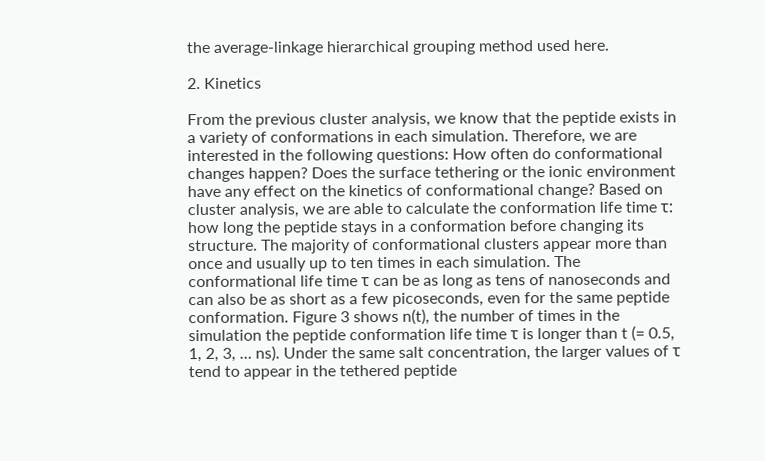the average-linkage hierarchical grouping method used here.

2. Kinetics

From the previous cluster analysis, we know that the peptide exists in a variety of conformations in each simulation. Therefore, we are interested in the following questions: How often do conformational changes happen? Does the surface tethering or the ionic environment have any effect on the kinetics of conformational change? Based on cluster analysis, we are able to calculate the conformation life time τ: how long the peptide stays in a conformation before changing its structure. The majority of conformational clusters appear more than once and usually up to ten times in each simulation. The conformational life time τ can be as long as tens of nanoseconds and can also be as short as a few picoseconds, even for the same peptide conformation. Figure 3 shows n(t), the number of times in the simulation the peptide conformation life time τ is longer than t (= 0.5, 1, 2, 3, … ns). Under the same salt concentration, the larger values of τ tend to appear in the tethered peptide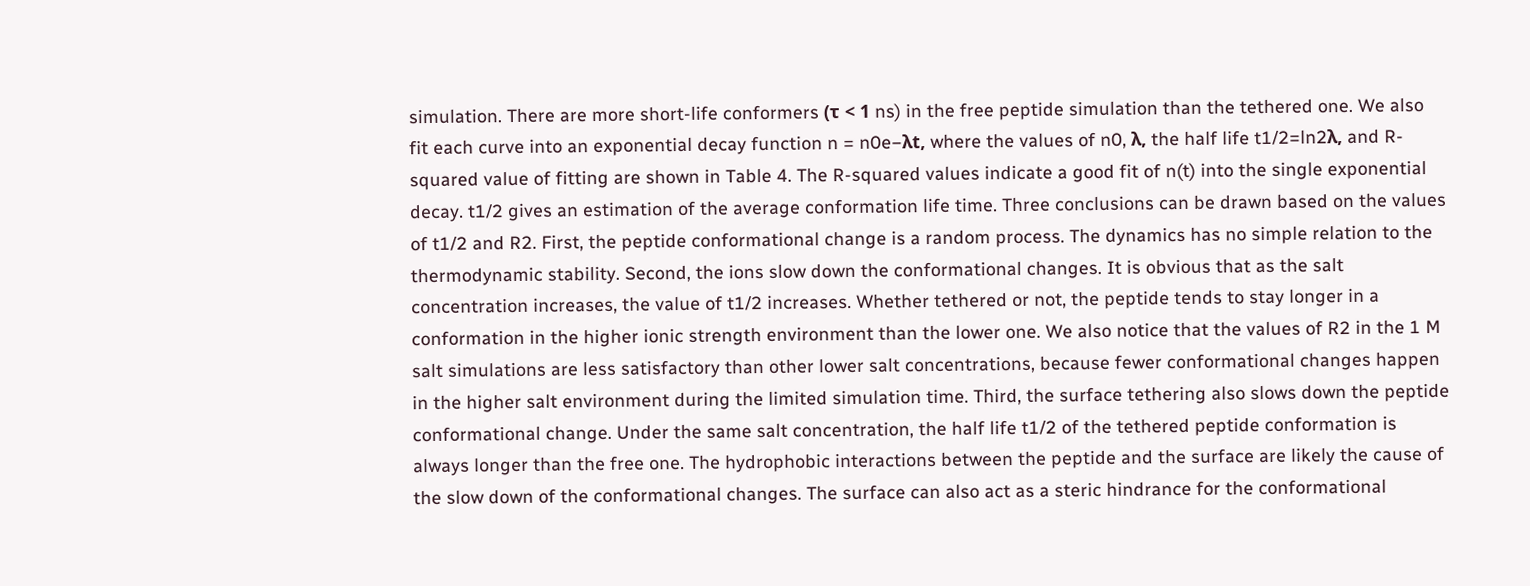simulation. There are more short-life conformers (τ < 1 ns) in the free peptide simulation than the tethered one. We also fit each curve into an exponential decay function n = n0e−λt, where the values of n0, λ, the half life t1/2=ln2λ, and R-squared value of fitting are shown in Table 4. The R-squared values indicate a good fit of n(t) into the single exponential decay. t1/2 gives an estimation of the average conformation life time. Three conclusions can be drawn based on the values of t1/2 and R2. First, the peptide conformational change is a random process. The dynamics has no simple relation to the thermodynamic stability. Second, the ions slow down the conformational changes. It is obvious that as the salt concentration increases, the value of t1/2 increases. Whether tethered or not, the peptide tends to stay longer in a conformation in the higher ionic strength environment than the lower one. We also notice that the values of R2 in the 1 M salt simulations are less satisfactory than other lower salt concentrations, because fewer conformational changes happen in the higher salt environment during the limited simulation time. Third, the surface tethering also slows down the peptide conformational change. Under the same salt concentration, the half life t1/2 of the tethered peptide conformation is always longer than the free one. The hydrophobic interactions between the peptide and the surface are likely the cause of the slow down of the conformational changes. The surface can also act as a steric hindrance for the conformational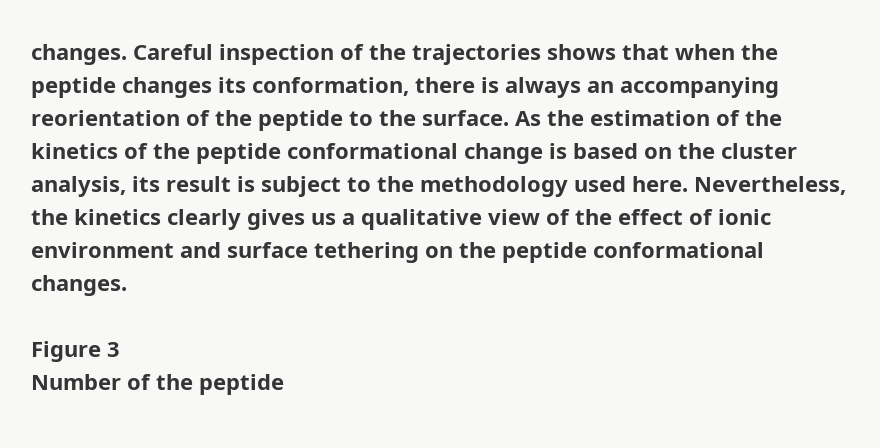changes. Careful inspection of the trajectories shows that when the peptide changes its conformation, there is always an accompanying reorientation of the peptide to the surface. As the estimation of the kinetics of the peptide conformational change is based on the cluster analysis, its result is subject to the methodology used here. Nevertheless, the kinetics clearly gives us a qualitative view of the effect of ionic environment and surface tethering on the peptide conformational changes.

Figure 3
Number of the peptide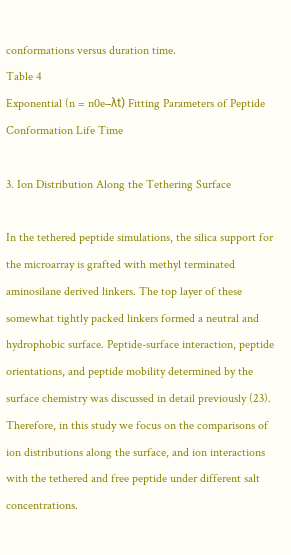conformations versus duration time.
Table 4
Exponential (n = n0e−λt) Fitting Parameters of Peptide Conformation Life Time

3. Ion Distribution Along the Tethering Surface

In the tethered peptide simulations, the silica support for the microarray is grafted with methyl terminated aminosilane derived linkers. The top layer of these somewhat tightly packed linkers formed a neutral and hydrophobic surface. Peptide-surface interaction, peptide orientations, and peptide mobility determined by the surface chemistry was discussed in detail previously (23). Therefore, in this study we focus on the comparisons of ion distributions along the surface, and ion interactions with the tethered and free peptide under different salt concentrations.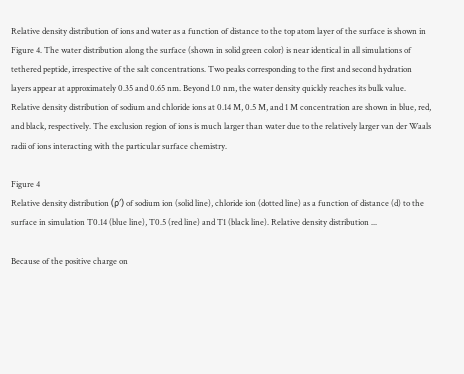Relative density distribution of ions and water as a function of distance to the top atom layer of the surface is shown in Figure 4. The water distribution along the surface (shown in solid green color) is near identical in all simulations of tethered peptide, irrespective of the salt concentrations. Two peaks corresponding to the first and second hydration layers appear at approximately 0.35 and 0.65 nm. Beyond 1.0 nm, the water density quickly reaches its bulk value. Relative density distribution of sodium and chloride ions at 0.14 M, 0.5 M, and 1 M concentration are shown in blue, red, and black, respectively. The exclusion region of ions is much larger than water due to the relatively larger van der Waals radii of ions interacting with the particular surface chemistry.

Figure 4
Relative density distribution (ρ′) of sodium ion (solid line), chloride ion (dotted line) as a function of distance (d) to the surface in simulation T0.14 (blue line), T0.5 (red line) and T1 (black line). Relative density distribution ...

Because of the positive charge on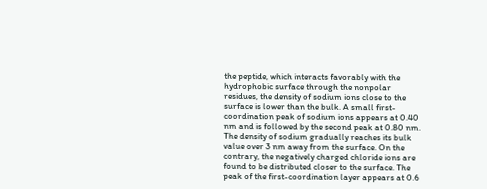the peptide, which interacts favorably with the hydrophobic surface through the nonpolar residues, the density of sodium ions close to the surface is lower than the bulk. A small first-coordination peak of sodium ions appears at 0.40 nm and is followed by the second peak at 0.80 nm. The density of sodium gradually reaches its bulk value over 3 nm away from the surface. On the contrary, the negatively charged chloride ions are found to be distributed closer to the surface. The peak of the first-coordination layer appears at 0.6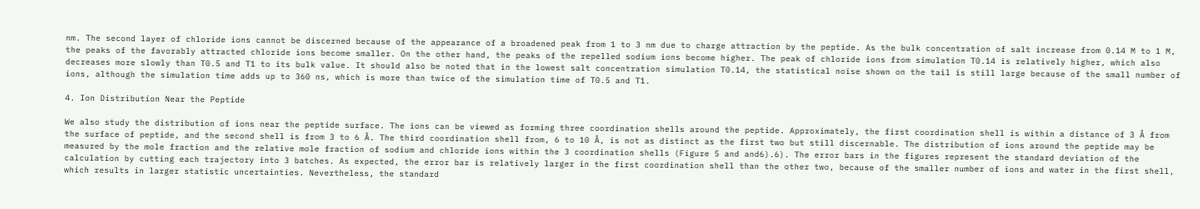nm. The second layer of chloride ions cannot be discerned because of the appearance of a broadened peak from 1 to 3 nm due to charge attraction by the peptide. As the bulk concentration of salt increase from 0.14 M to 1 M, the peaks of the favorably attracted chloride ions become smaller. On the other hand, the peaks of the repelled sodium ions become higher. The peak of chloride ions from simulation T0.14 is relatively higher, which also decreases more slowly than T0.5 and T1 to its bulk value. It should also be noted that in the lowest salt concentration simulation T0.14, the statistical noise shown on the tail is still large because of the small number of ions, although the simulation time adds up to 360 ns, which is more than twice of the simulation time of T0.5 and T1.

4. Ion Distribution Near the Peptide

We also study the distribution of ions near the peptide surface. The ions can be viewed as forming three coordination shells around the peptide. Approximately, the first coordination shell is within a distance of 3 Å from the surface of peptide, and the second shell is from 3 to 6 Å. The third coordination shell from, 6 to 10 Å, is not as distinct as the first two but still discernable. The distribution of ions around the peptide may be measured by the mole fraction and the relative mole fraction of sodium and chloride ions within the 3 coordination shells (Figure 5 and and6).6). The error bars in the figures represent the standard deviation of the calculation by cutting each trajectory into 3 batches. As expected, the error bar is relatively larger in the first coordination shell than the other two, because of the smaller number of ions and water in the first shell, which results in larger statistic uncertainties. Nevertheless, the standard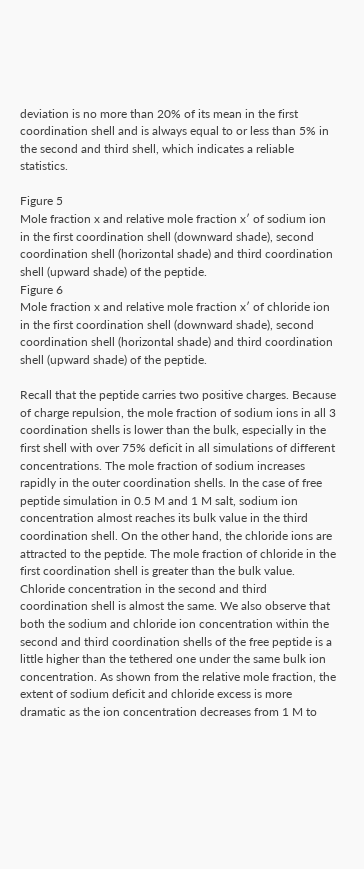deviation is no more than 20% of its mean in the first coordination shell and is always equal to or less than 5% in the second and third shell, which indicates a reliable statistics.

Figure 5
Mole fraction x and relative mole fraction x′ of sodium ion in the first coordination shell (downward shade), second coordination shell (horizontal shade) and third coordination shell (upward shade) of the peptide.
Figure 6
Mole fraction x and relative mole fraction x′ of chloride ion in the first coordination shell (downward shade), second coordination shell (horizontal shade) and third coordination shell (upward shade) of the peptide.

Recall that the peptide carries two positive charges. Because of charge repulsion, the mole fraction of sodium ions in all 3 coordination shells is lower than the bulk, especially in the first shell with over 75% deficit in all simulations of different concentrations. The mole fraction of sodium increases rapidly in the outer coordination shells. In the case of free peptide simulation in 0.5 M and 1 M salt, sodium ion concentration almost reaches its bulk value in the third coordination shell. On the other hand, the chloride ions are attracted to the peptide. The mole fraction of chloride in the first coordination shell is greater than the bulk value. Chloride concentration in the second and third coordination shell is almost the same. We also observe that both the sodium and chloride ion concentration within the second and third coordination shells of the free peptide is a little higher than the tethered one under the same bulk ion concentration. As shown from the relative mole fraction, the extent of sodium deficit and chloride excess is more dramatic as the ion concentration decreases from 1 M to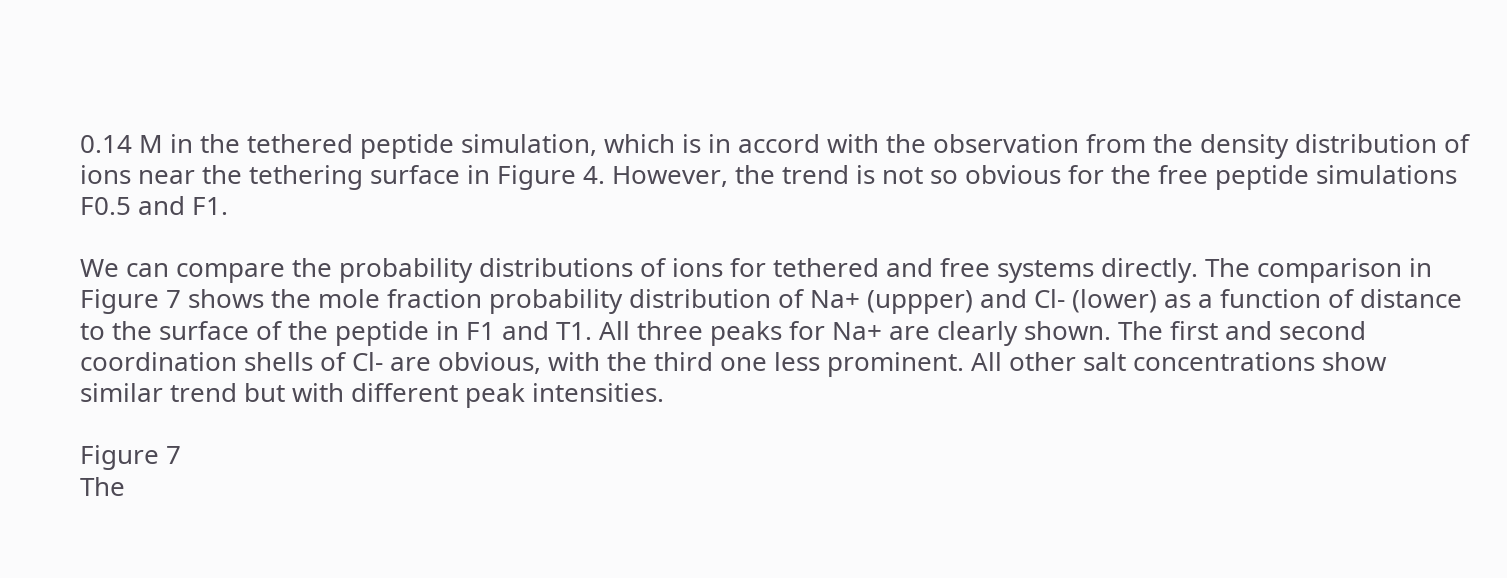0.14 M in the tethered peptide simulation, which is in accord with the observation from the density distribution of ions near the tethering surface in Figure 4. However, the trend is not so obvious for the free peptide simulations F0.5 and F1.

We can compare the probability distributions of ions for tethered and free systems directly. The comparison in Figure 7 shows the mole fraction probability distribution of Na+ (uppper) and Cl- (lower) as a function of distance to the surface of the peptide in F1 and T1. All three peaks for Na+ are clearly shown. The first and second coordination shells of Cl- are obvious, with the third one less prominent. All other salt concentrations show similar trend but with different peak intensities.

Figure 7
The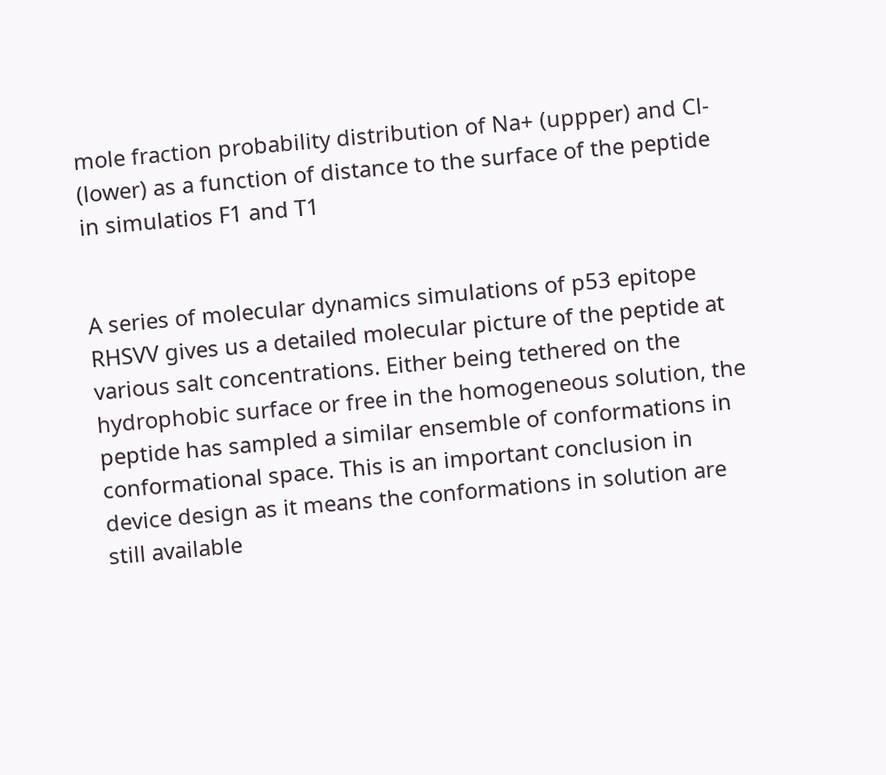mole fraction probability distribution of Na+ (uppper) and Cl- (lower) as a function of distance to the surface of the peptide in simulatios F1 and T1


A series of molecular dynamics simulations of p53 epitope RHSVV gives us a detailed molecular picture of the peptide at various salt concentrations. Either being tethered on the hydrophobic surface or free in the homogeneous solution, the peptide has sampled a similar ensemble of conformations in conformational space. This is an important conclusion in device design as it means the conformations in solution are still available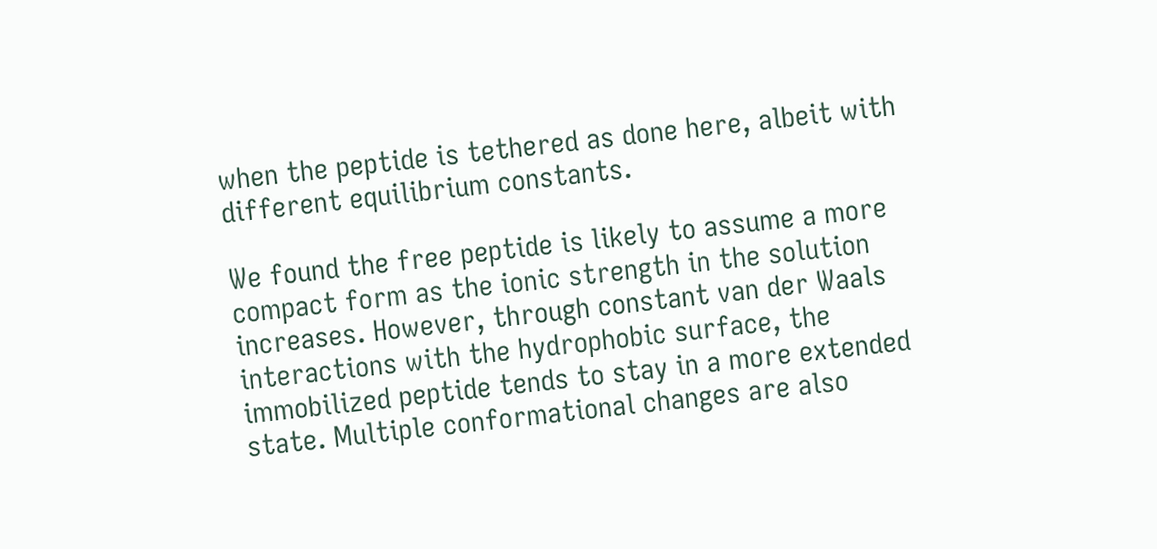when the peptide is tethered as done here, albeit with different equilibrium constants.

We found the free peptide is likely to assume a more compact form as the ionic strength in the solution increases. However, through constant van der Waals interactions with the hydrophobic surface, the immobilized peptide tends to stay in a more extended state. Multiple conformational changes are also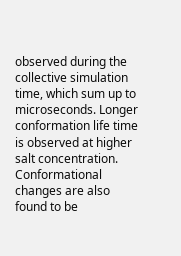observed during the collective simulation time, which sum up to microseconds. Longer conformation life time is observed at higher salt concentration. Conformational changes are also found to be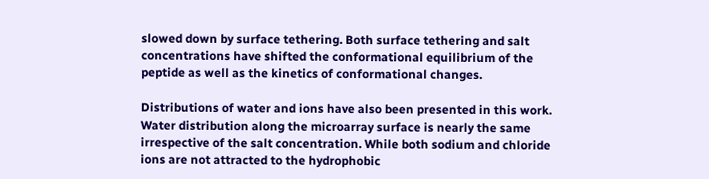slowed down by surface tethering. Both surface tethering and salt concentrations have shifted the conformational equilibrium of the peptide as well as the kinetics of conformational changes.

Distributions of water and ions have also been presented in this work. Water distribution along the microarray surface is nearly the same irrespective of the salt concentration. While both sodium and chloride ions are not attracted to the hydrophobic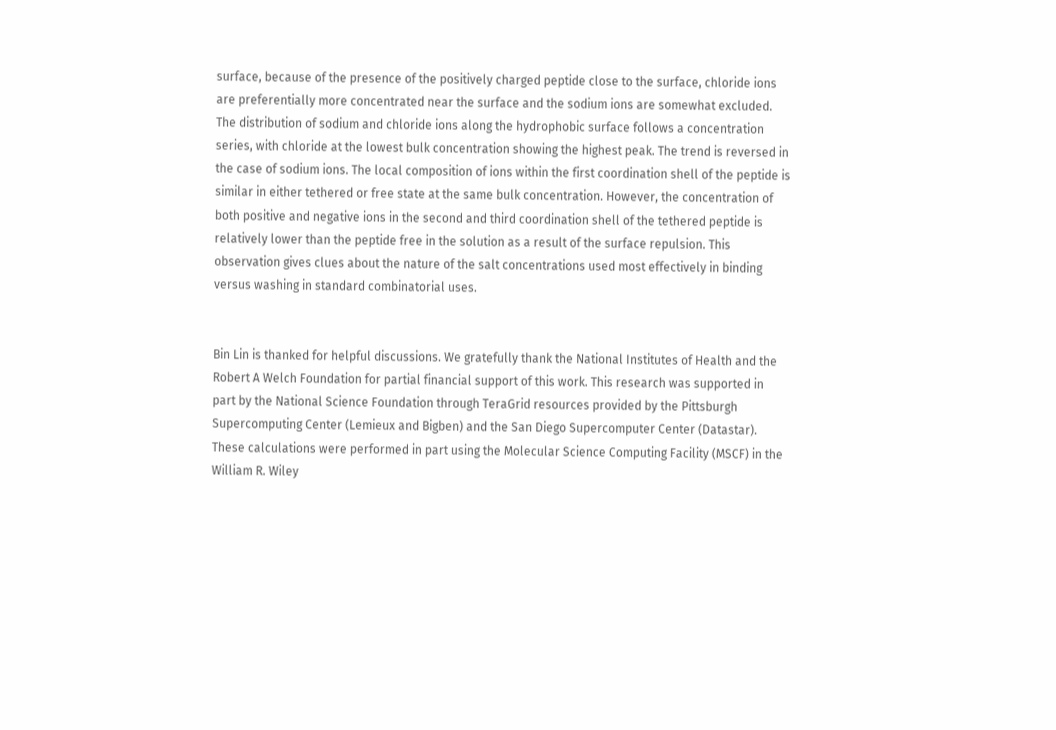surface, because of the presence of the positively charged peptide close to the surface, chloride ions are preferentially more concentrated near the surface and the sodium ions are somewhat excluded. The distribution of sodium and chloride ions along the hydrophobic surface follows a concentration series, with chloride at the lowest bulk concentration showing the highest peak. The trend is reversed in the case of sodium ions. The local composition of ions within the first coordination shell of the peptide is similar in either tethered or free state at the same bulk concentration. However, the concentration of both positive and negative ions in the second and third coordination shell of the tethered peptide is relatively lower than the peptide free in the solution as a result of the surface repulsion. This observation gives clues about the nature of the salt concentrations used most effectively in binding versus washing in standard combinatorial uses.


Bin Lin is thanked for helpful discussions. We gratefully thank the National Institutes of Health and the Robert A Welch Foundation for partial financial support of this work. This research was supported in part by the National Science Foundation through TeraGrid resources provided by the Pittsburgh Supercomputing Center (Lemieux and Bigben) and the San Diego Supercomputer Center (Datastar). These calculations were performed in part using the Molecular Science Computing Facility (MSCF) in the William R. Wiley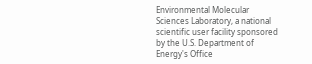Environmental Molecular Sciences Laboratory, a national scientific user facility sponsored by the U.S. Department of Energy's Office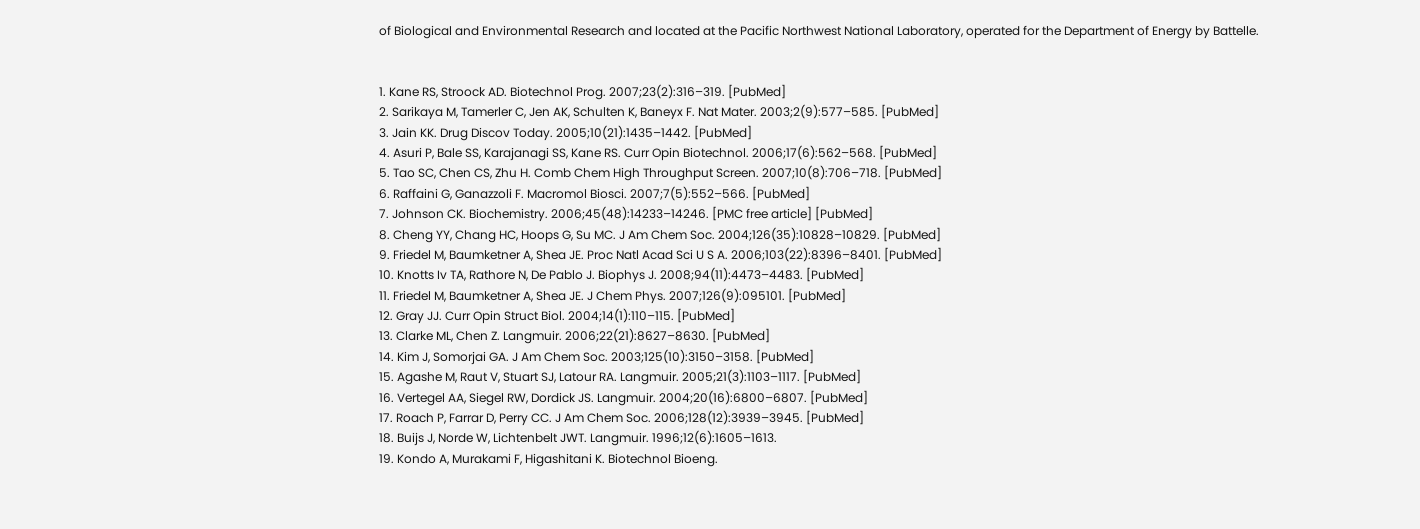of Biological and Environmental Research and located at the Pacific Northwest National Laboratory, operated for the Department of Energy by Battelle.


1. Kane RS, Stroock AD. Biotechnol Prog. 2007;23(2):316–319. [PubMed]
2. Sarikaya M, Tamerler C, Jen AK, Schulten K, Baneyx F. Nat Mater. 2003;2(9):577–585. [PubMed]
3. Jain KK. Drug Discov Today. 2005;10(21):1435–1442. [PubMed]
4. Asuri P, Bale SS, Karajanagi SS, Kane RS. Curr Opin Biotechnol. 2006;17(6):562–568. [PubMed]
5. Tao SC, Chen CS, Zhu H. Comb Chem High Throughput Screen. 2007;10(8):706–718. [PubMed]
6. Raffaini G, Ganazzoli F. Macromol Biosci. 2007;7(5):552–566. [PubMed]
7. Johnson CK. Biochemistry. 2006;45(48):14233–14246. [PMC free article] [PubMed]
8. Cheng YY, Chang HC, Hoops G, Su MC. J Am Chem Soc. 2004;126(35):10828–10829. [PubMed]
9. Friedel M, Baumketner A, Shea JE. Proc Natl Acad Sci U S A. 2006;103(22):8396–8401. [PubMed]
10. Knotts Iv TA, Rathore N, De Pablo J. Biophys J. 2008;94(11):4473–4483. [PubMed]
11. Friedel M, Baumketner A, Shea JE. J Chem Phys. 2007;126(9):095101. [PubMed]
12. Gray JJ. Curr Opin Struct Biol. 2004;14(1):110–115. [PubMed]
13. Clarke ML, Chen Z. Langmuir. 2006;22(21):8627–8630. [PubMed]
14. Kim J, Somorjai GA. J Am Chem Soc. 2003;125(10):3150–3158. [PubMed]
15. Agashe M, Raut V, Stuart SJ, Latour RA. Langmuir. 2005;21(3):1103–1117. [PubMed]
16. Vertegel AA, Siegel RW, Dordick JS. Langmuir. 2004;20(16):6800–6807. [PubMed]
17. Roach P, Farrar D, Perry CC. J Am Chem Soc. 2006;128(12):3939–3945. [PubMed]
18. Buijs J, Norde W, Lichtenbelt JWT. Langmuir. 1996;12(6):1605–1613.
19. Kondo A, Murakami F, Higashitani K. Biotechnol Bioeng.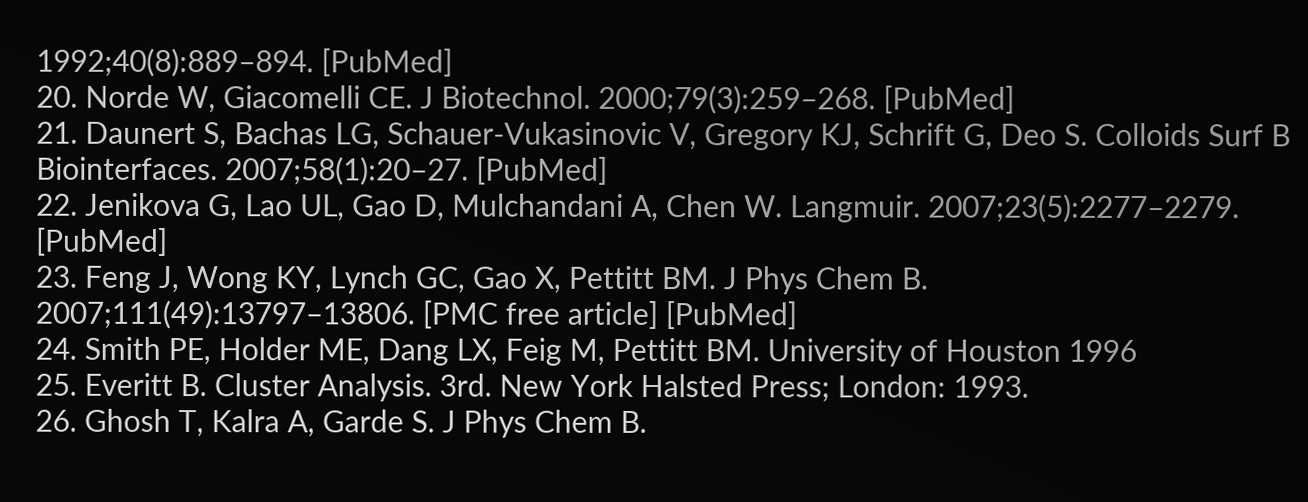1992;40(8):889–894. [PubMed]
20. Norde W, Giacomelli CE. J Biotechnol. 2000;79(3):259–268. [PubMed]
21. Daunert S, Bachas LG, Schauer-Vukasinovic V, Gregory KJ, Schrift G, Deo S. Colloids Surf B Biointerfaces. 2007;58(1):20–27. [PubMed]
22. Jenikova G, Lao UL, Gao D, Mulchandani A, Chen W. Langmuir. 2007;23(5):2277–2279. [PubMed]
23. Feng J, Wong KY, Lynch GC, Gao X, Pettitt BM. J Phys Chem B. 2007;111(49):13797–13806. [PMC free article] [PubMed]
24. Smith PE, Holder ME, Dang LX, Feig M, Pettitt BM. University of Houston 1996
25. Everitt B. Cluster Analysis. 3rd. New York Halsted Press; London: 1993.
26. Ghosh T, Kalra A, Garde S. J Phys Chem B.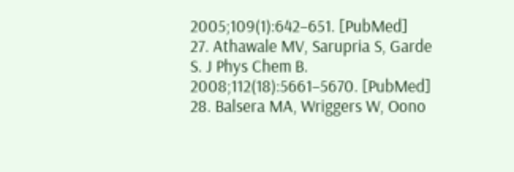2005;109(1):642–651. [PubMed]
27. Athawale MV, Sarupria S, Garde S. J Phys Chem B. 2008;112(18):5661–5670. [PubMed]
28. Balsera MA, Wriggers W, Oono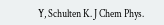Y, Schulten K. J Chem Phys.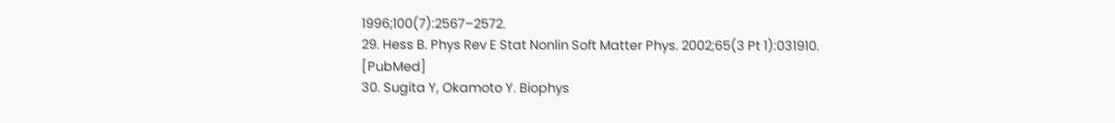1996;100(7):2567–2572.
29. Hess B. Phys Rev E Stat Nonlin Soft Matter Phys. 2002;65(3 Pt 1):031910. [PubMed]
30. Sugita Y, Okamoto Y. Biophys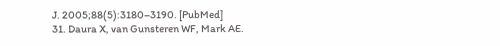J. 2005;88(5):3180–3190. [PubMed]
31. Daura X, van Gunsteren WF, Mark AE.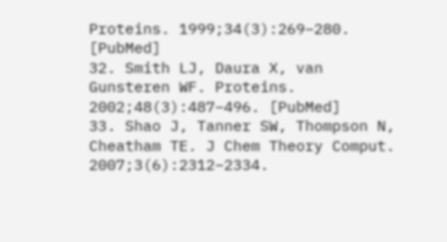Proteins. 1999;34(3):269–280. [PubMed]
32. Smith LJ, Daura X, van Gunsteren WF. Proteins. 2002;48(3):487–496. [PubMed]
33. Shao J, Tanner SW, Thompson N, Cheatham TE. J Chem Theory Comput. 2007;3(6):2312–2334.